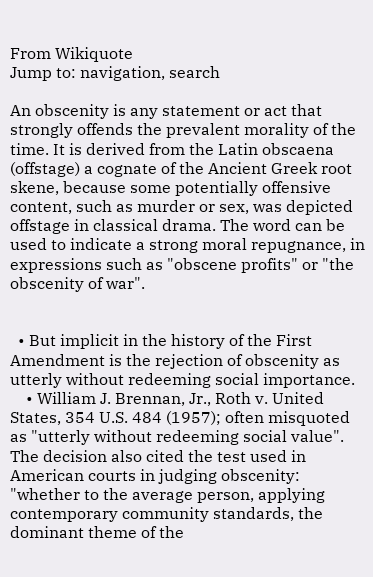From Wikiquote
Jump to: navigation, search

An obscenity is any statement or act that strongly offends the prevalent morality of the time. It is derived from the Latin obscaena (offstage) a cognate of the Ancient Greek root skene, because some potentially offensive content, such as murder or sex, was depicted offstage in classical drama. The word can be used to indicate a strong moral repugnance, in expressions such as "obscene profits" or "the obscenity of war".


  • But implicit in the history of the First Amendment is the rejection of obscenity as utterly without redeeming social importance.
    • William J. Brennan, Jr., Roth v. United States, 354 U.S. 484 (1957); often misquoted as "utterly without redeeming social value". The decision also cited the test used in American courts in judging obscenity: "whether to the average person, applying contemporary community standards, the dominant theme of the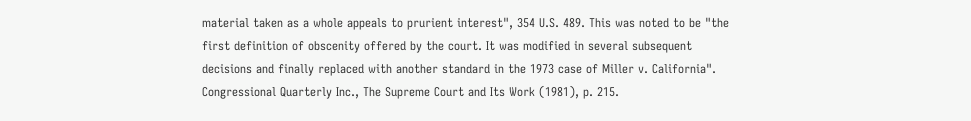material taken as a whole appeals to prurient interest", 354 U.S. 489. This was noted to be "the first definition of obscenity offered by the court. It was modified in several subsequent decisions and finally replaced with another standard in the 1973 case of Miller v. California". Congressional Quarterly Inc., The Supreme Court and Its Work (1981), p. 215.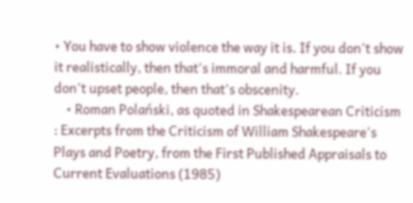• You have to show violence the way it is. If you don't show it realistically, then that's immoral and harmful. If you don't upset people, then that's obscenity.
    • Roman Polański, as quoted in Shakespearean Criticism : Excerpts from the Criticism of William Shakespeare's Plays and Poetry, from the First Published Appraisals to Current Evaluations (1985)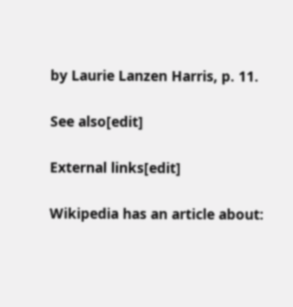by Laurie Lanzen Harris, p. 11.

See also[edit]

External links[edit]

Wikipedia has an article about: